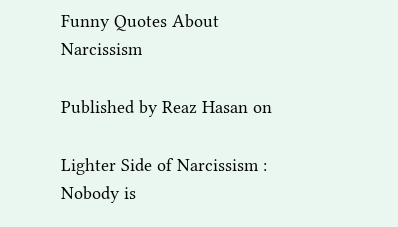Funny Quotes About Narcissism

Published by Reaz Hasan on

Lighter Side of Narcissism : Nobody is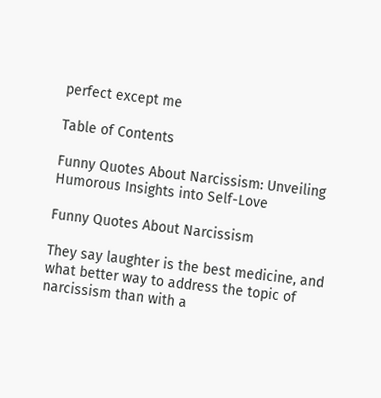perfect except me

Table of Contents

Funny Quotes About Narcissism: Unveiling Humorous Insights into Self-Love

Funny Quotes About Narcissism

They say laughter is the best medicine, and what better way to address the topic of narcissism than with a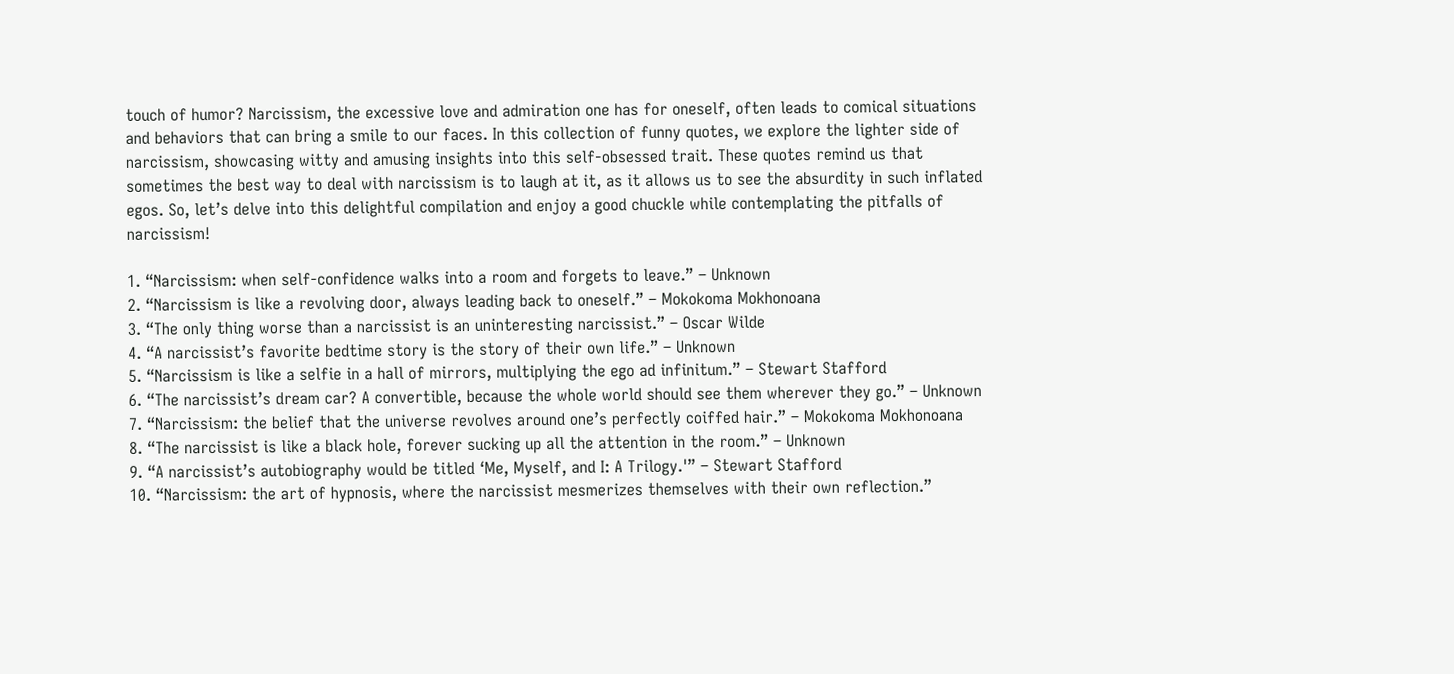touch of humor? Narcissism, the excessive love and admiration one has for oneself, often leads to comical situations and behaviors that can bring a smile to our faces. In this collection of funny quotes, we explore the lighter side of narcissism, showcasing witty and amusing insights into this self-obsessed trait. These quotes remind us that sometimes the best way to deal with narcissism is to laugh at it, as it allows us to see the absurdity in such inflated egos. So, let’s delve into this delightful compilation and enjoy a good chuckle while contemplating the pitfalls of narcissism!

1. “Narcissism: when self-confidence walks into a room and forgets to leave.” – Unknown
2. “Narcissism is like a revolving door, always leading back to oneself.” – Mokokoma Mokhonoana
3. “The only thing worse than a narcissist is an uninteresting narcissist.” – Oscar Wilde
4. “A narcissist’s favorite bedtime story is the story of their own life.” – Unknown
5. “Narcissism is like a selfie in a hall of mirrors, multiplying the ego ad infinitum.” – Stewart Stafford
6. “The narcissist’s dream car? A convertible, because the whole world should see them wherever they go.” – Unknown
7. “Narcissism: the belief that the universe revolves around one’s perfectly coiffed hair.” – Mokokoma Mokhonoana
8. “The narcissist is like a black hole, forever sucking up all the attention in the room.” – Unknown
9. “A narcissist’s autobiography would be titled ‘Me, Myself, and I: A Trilogy.'” – Stewart Stafford
10. “Narcissism: the art of hypnosis, where the narcissist mesmerizes themselves with their own reflection.”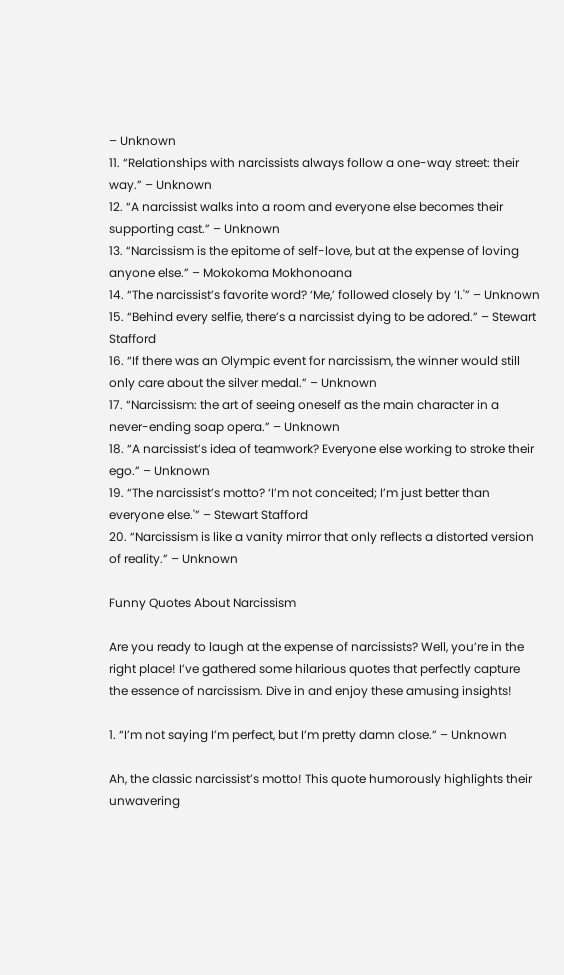– Unknown
11. “Relationships with narcissists always follow a one-way street: their way.” – Unknown
12. “A narcissist walks into a room and everyone else becomes their supporting cast.” – Unknown
13. “Narcissism is the epitome of self-love, but at the expense of loving anyone else.” – Mokokoma Mokhonoana
14. “The narcissist’s favorite word? ‘Me,’ followed closely by ‘I.'” – Unknown
15. “Behind every selfie, there’s a narcissist dying to be adored.” – Stewart Stafford
16. “If there was an Olympic event for narcissism, the winner would still only care about the silver medal.” – Unknown
17. “Narcissism: the art of seeing oneself as the main character in a never-ending soap opera.” – Unknown
18. “A narcissist’s idea of teamwork? Everyone else working to stroke their ego.” – Unknown
19. “The narcissist’s motto? ‘I’m not conceited; I’m just better than everyone else.'” – Stewart Stafford
20. “Narcissism is like a vanity mirror that only reflects a distorted version of reality.” – Unknown

Funny Quotes About Narcissism

Are you ready to laugh at the expense of narcissists? Well, you’re in the right place! I’ve gathered some hilarious quotes that perfectly capture the essence of narcissism. Dive in and enjoy these amusing insights!

1. “I’m not saying I’m perfect, but I’m pretty damn close.” – Unknown

Ah, the classic narcissist’s motto! This quote humorously highlights their unwavering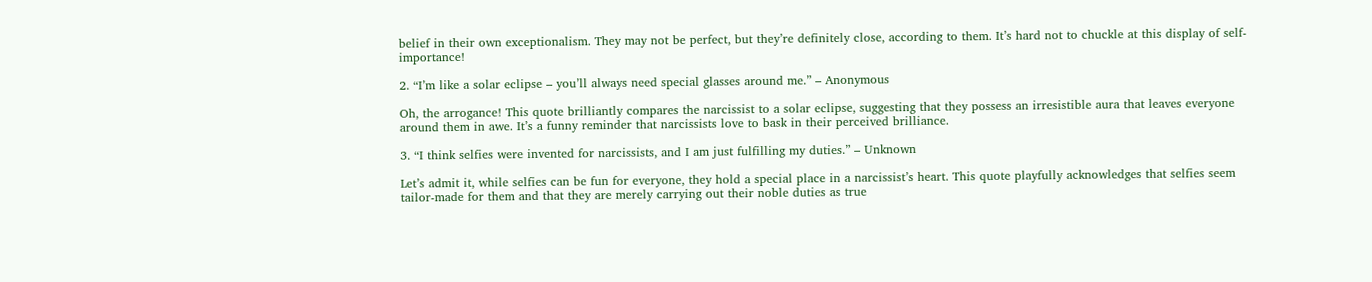belief in their own exceptionalism. They may not be perfect, but they’re definitely close, according to them. It’s hard not to chuckle at this display of self-importance!

2. “I’m like a solar eclipse – you’ll always need special glasses around me.” – Anonymous

Oh, the arrogance! This quote brilliantly compares the narcissist to a solar eclipse, suggesting that they possess an irresistible aura that leaves everyone around them in awe. It’s a funny reminder that narcissists love to bask in their perceived brilliance.

3. “I think selfies were invented for narcissists, and I am just fulfilling my duties.” – Unknown

Let’s admit it, while selfies can be fun for everyone, they hold a special place in a narcissist’s heart. This quote playfully acknowledges that selfies seem tailor-made for them and that they are merely carrying out their noble duties as true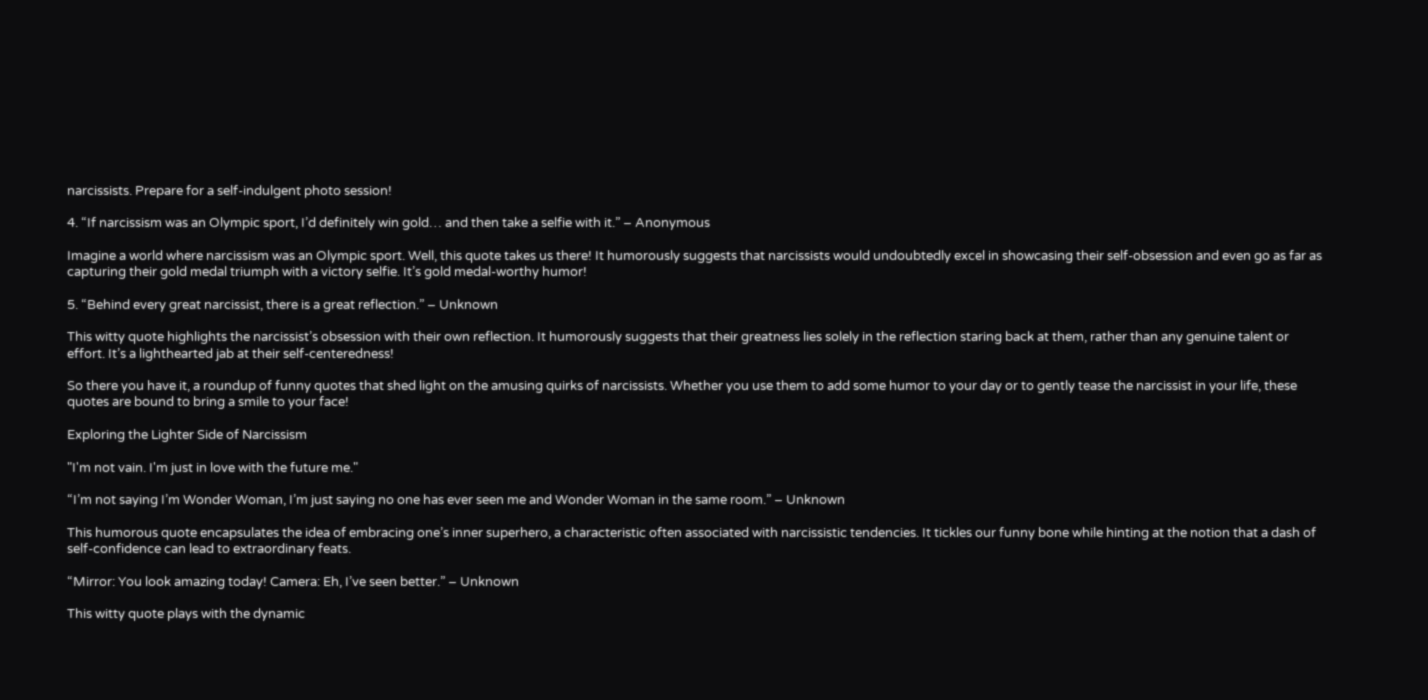narcissists. Prepare for a self-indulgent photo session!

4. “If narcissism was an Olympic sport, I’d definitely win gold… and then take a selfie with it.” – Anonymous

Imagine a world where narcissism was an Olympic sport. Well, this quote takes us there! It humorously suggests that narcissists would undoubtedly excel in showcasing their self-obsession and even go as far as capturing their gold medal triumph with a victory selfie. It’s gold medal-worthy humor!

5. “Behind every great narcissist, there is a great reflection.” – Unknown

This witty quote highlights the narcissist’s obsession with their own reflection. It humorously suggests that their greatness lies solely in the reflection staring back at them, rather than any genuine talent or effort. It’s a lighthearted jab at their self-centeredness!

So there you have it, a roundup of funny quotes that shed light on the amusing quirks of narcissists. Whether you use them to add some humor to your day or to gently tease the narcissist in your life, these quotes are bound to bring a smile to your face!

Exploring the Lighter Side of Narcissism

"I'm not vain. I'm just in love with the future me."

“I’m not saying I’m Wonder Woman, I’m just saying no one has ever seen me and Wonder Woman in the same room.” – Unknown

This humorous quote encapsulates the idea of embracing one’s inner superhero, a characteristic often associated with narcissistic tendencies. It tickles our funny bone while hinting at the notion that a dash of self-confidence can lead to extraordinary feats.

“Mirror: You look amazing today! Camera: Eh, I’ve seen better.” – Unknown

This witty quote plays with the dynamic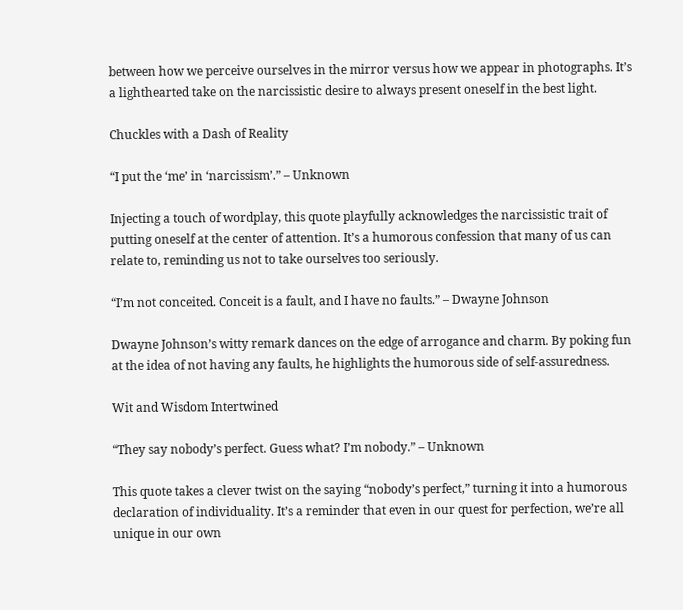between how we perceive ourselves in the mirror versus how we appear in photographs. It’s a lighthearted take on the narcissistic desire to always present oneself in the best light.

Chuckles with a Dash of Reality

“I put the ‘me’ in ‘narcissism’.” – Unknown

Injecting a touch of wordplay, this quote playfully acknowledges the narcissistic trait of putting oneself at the center of attention. It’s a humorous confession that many of us can relate to, reminding us not to take ourselves too seriously.

“I’m not conceited. Conceit is a fault, and I have no faults.” – Dwayne Johnson

Dwayne Johnson’s witty remark dances on the edge of arrogance and charm. By poking fun at the idea of not having any faults, he highlights the humorous side of self-assuredness.

Wit and Wisdom Intertwined

“They say nobody’s perfect. Guess what? I’m nobody.” – Unknown

This quote takes a clever twist on the saying “nobody’s perfect,” turning it into a humorous declaration of individuality. It’s a reminder that even in our quest for perfection, we’re all unique in our own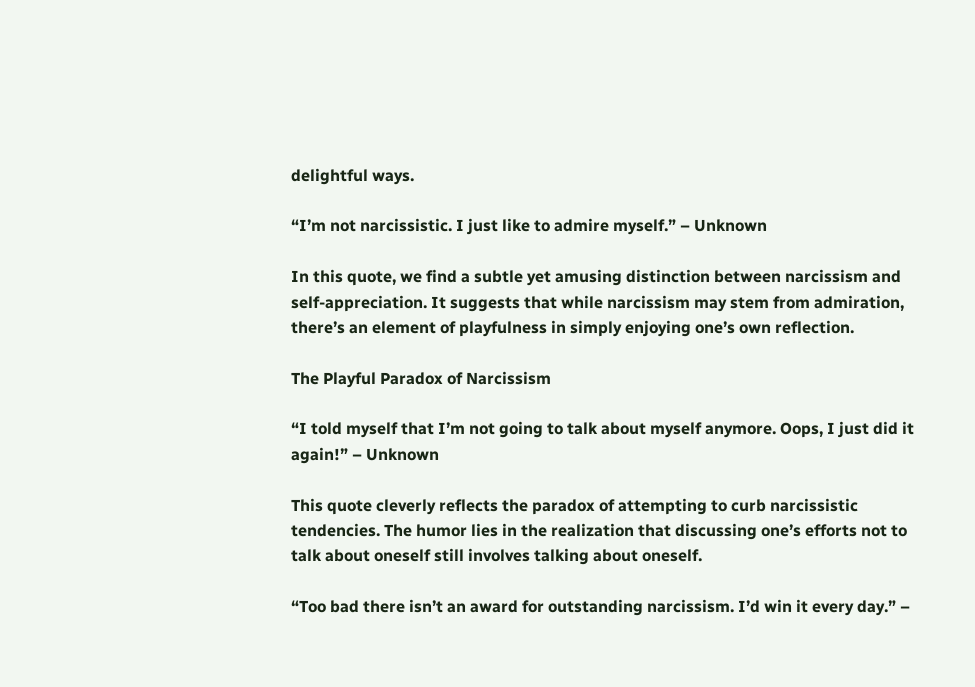delightful ways.

“I’m not narcissistic. I just like to admire myself.” – Unknown

In this quote, we find a subtle yet amusing distinction between narcissism and self-appreciation. It suggests that while narcissism may stem from admiration, there’s an element of playfulness in simply enjoying one’s own reflection.

The Playful Paradox of Narcissism

“I told myself that I’m not going to talk about myself anymore. Oops, I just did it again!” – Unknown

This quote cleverly reflects the paradox of attempting to curb narcissistic tendencies. The humor lies in the realization that discussing one’s efforts not to talk about oneself still involves talking about oneself.

“Too bad there isn’t an award for outstanding narcissism. I’d win it every day.” –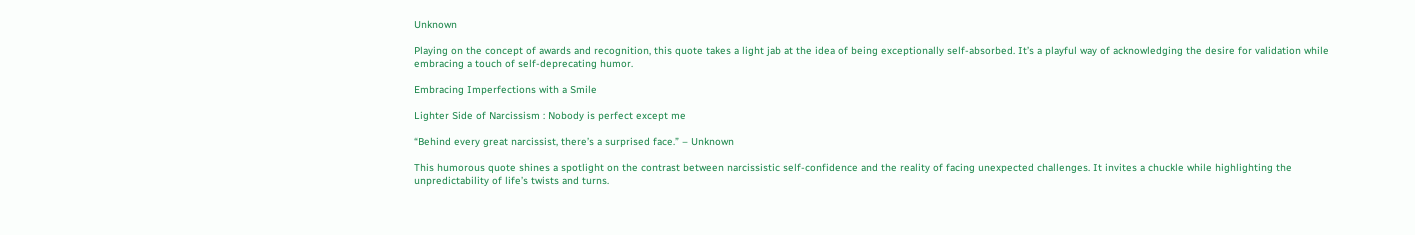Unknown

Playing on the concept of awards and recognition, this quote takes a light jab at the idea of being exceptionally self-absorbed. It’s a playful way of acknowledging the desire for validation while embracing a touch of self-deprecating humor.

Embracing Imperfections with a Smile

Lighter Side of Narcissism : Nobody is perfect except me

“Behind every great narcissist, there’s a surprised face.” – Unknown

This humorous quote shines a spotlight on the contrast between narcissistic self-confidence and the reality of facing unexpected challenges. It invites a chuckle while highlighting the unpredictability of life’s twists and turns.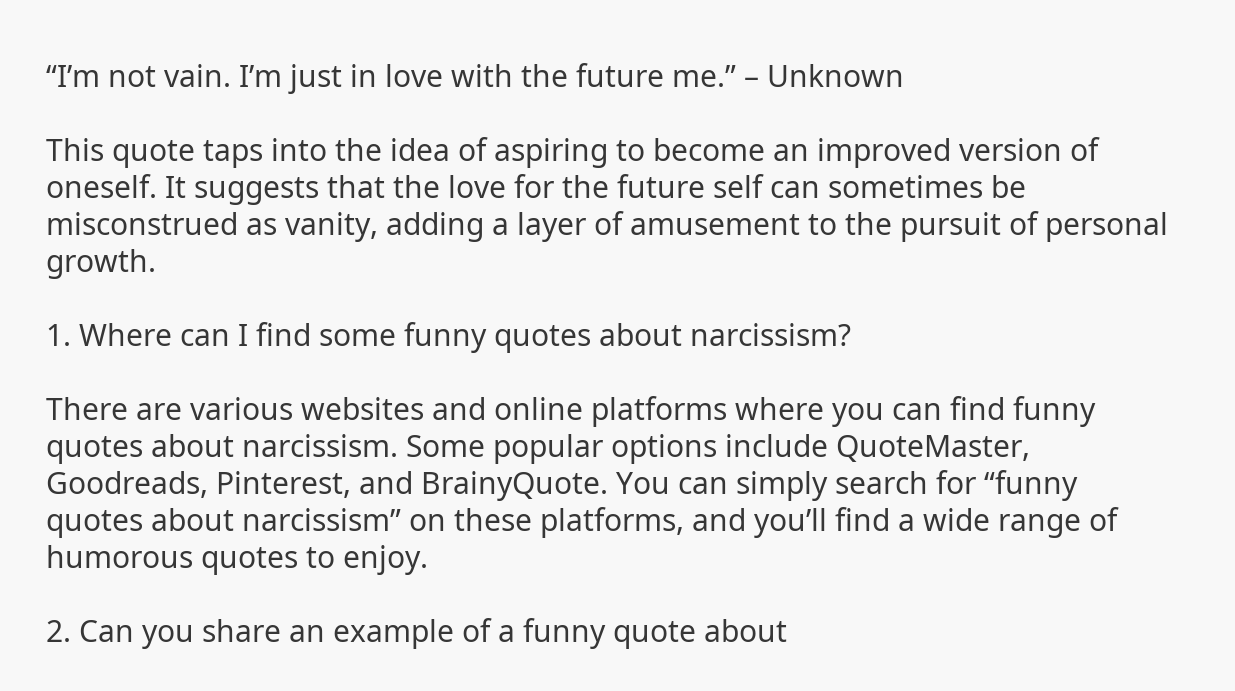“I’m not vain. I’m just in love with the future me.” – Unknown

This quote taps into the idea of aspiring to become an improved version of oneself. It suggests that the love for the future self can sometimes be misconstrued as vanity, adding a layer of amusement to the pursuit of personal growth.

1. Where can I find some funny quotes about narcissism?

There are various websites and online platforms where you can find funny quotes about narcissism. Some popular options include QuoteMaster, Goodreads, Pinterest, and BrainyQuote. You can simply search for “funny quotes about narcissism” on these platforms, and you’ll find a wide range of humorous quotes to enjoy.

2. Can you share an example of a funny quote about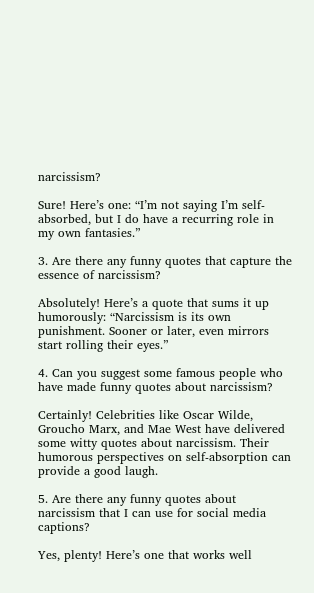narcissism?

Sure! Here’s one: “I’m not saying I’m self-absorbed, but I do have a recurring role in my own fantasies.”

3. Are there any funny quotes that capture the essence of narcissism?

Absolutely! Here’s a quote that sums it up humorously: “Narcissism is its own punishment. Sooner or later, even mirrors start rolling their eyes.”

4. Can you suggest some famous people who have made funny quotes about narcissism?

Certainly! Celebrities like Oscar Wilde, Groucho Marx, and Mae West have delivered some witty quotes about narcissism. Their humorous perspectives on self-absorption can provide a good laugh.

5. Are there any funny quotes about narcissism that I can use for social media captions?

Yes, plenty! Here’s one that works well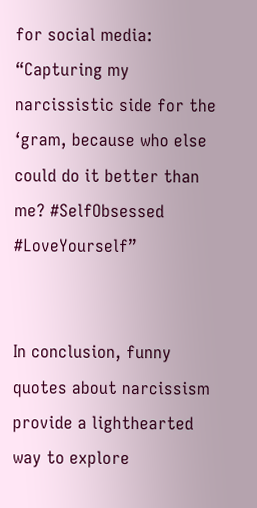for social media: “Capturing my narcissistic side for the ‘gram, because who else could do it better than me? #SelfObsessed #LoveYourself”


In conclusion, funny quotes about narcissism provide a lighthearted way to explore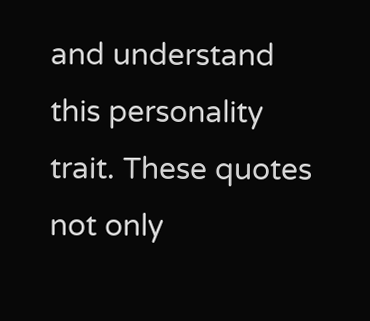and understand this personality trait. These quotes not only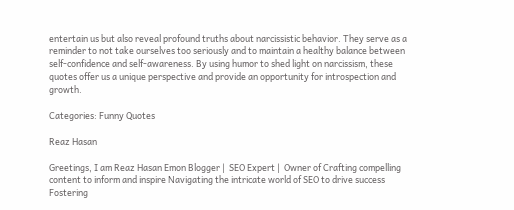entertain us but also reveal profound truths about narcissistic behavior. They serve as a reminder to not take ourselves too seriously and to maintain a healthy balance between self-confidence and self-awareness. By using humor to shed light on narcissism, these quotes offer us a unique perspective and provide an opportunity for introspection and growth.

Categories: Funny Quotes

Reaz Hasan

Greetings, I am Reaz Hasan Emon Blogger |  SEO Expert |  Owner of Crafting compelling content to inform and inspire Navigating the intricate world of SEO to drive success Fostering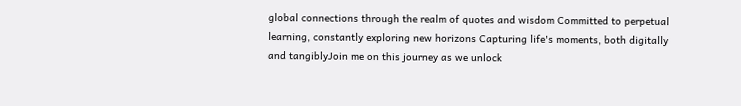global connections through the realm of quotes and wisdom Committed to perpetual learning, constantly exploring new horizons Capturing life's moments, both digitally and tangiblyJoin me on this journey as we unlock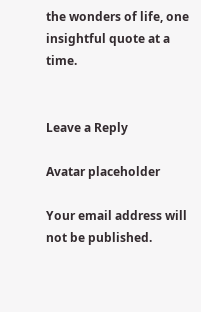the wonders of life, one insightful quote at a time.


Leave a Reply

Avatar placeholder

Your email address will not be published.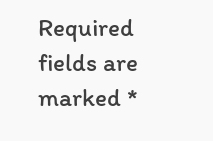Required fields are marked *